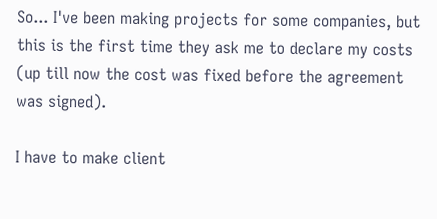So... I've been making projects for some companies, but this is the first time they ask me to declare my costs (up till now the cost was fixed before the agreement was signed).

I have to make client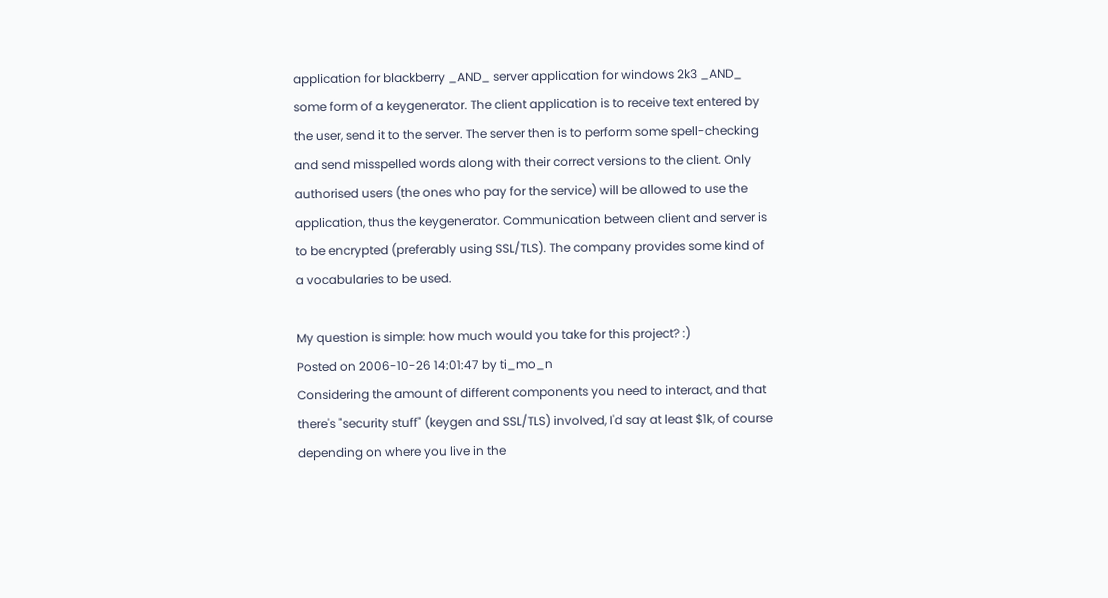application for blackberry _AND_ server application for windows 2k3 _AND_ some form of a keygenerator. The client application is to receive text entered by the user, send it to the server. The server then is to perform some spell-checking and send misspelled words along with their correct versions to the client. Only authorised users (the ones who pay for the service) will be allowed to use the application, thus the keygenerator. Communication between client and server is to be encrypted (preferably using SSL/TLS). The company provides some kind of a vocabularies to be used.

My question is simple: how much would you take for this project? :)
Posted on 2006-10-26 14:01:47 by ti_mo_n
Considering the amount of different components you need to interact, and that there's "security stuff" (keygen and SSL/TLS) involved, I'd say at least $1k, of course depending on where you live in the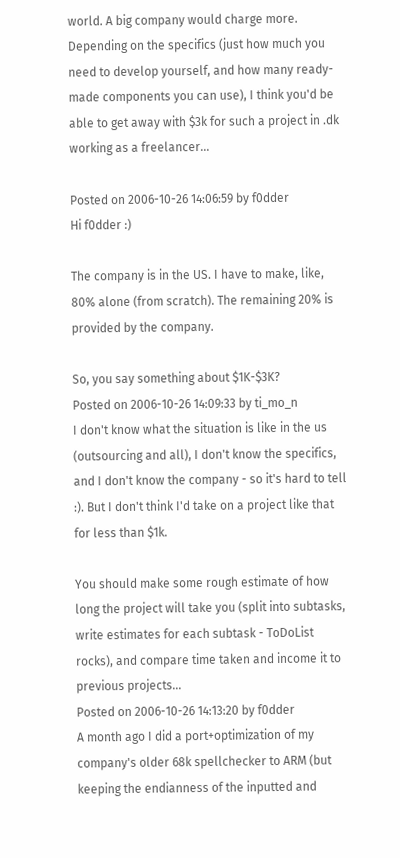world. A big company would charge more. Depending on the specifics (just how much you need to develop yourself, and how many ready-made components you can use), I think you'd be able to get away with $3k for such a project in .dk working as a freelancer...

Posted on 2006-10-26 14:06:59 by f0dder
Hi f0dder :)

The company is in the US. I have to make, like, 80% alone (from scratch). The remaining 20% is provided by the company.

So, you say something about $1K-$3K?
Posted on 2006-10-26 14:09:33 by ti_mo_n
I don't know what the situation is like in the us (outsourcing and all), I don't know the specifics, and I don't know the company - so it's hard to tell :). But I don't think I'd take on a project like that for less than $1k.

You should make some rough estimate of how long the project will take you (split into subtasks, write estimates for each subtask - ToDoList rocks), and compare time taken and income it to previous projects...
Posted on 2006-10-26 14:13:20 by f0dder
A month ago I did a port+optimization of my company's older 68k spellchecker to ARM (but keeping the endianness of the inputted and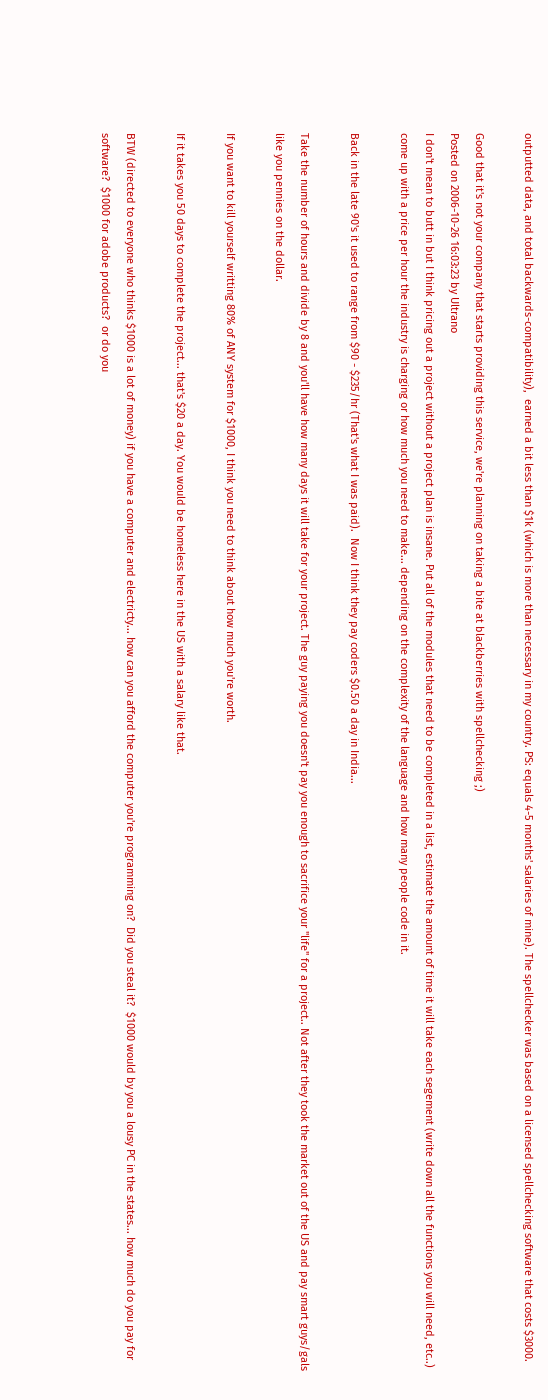outputted data, and total backwards-compatibility),  earned a bit less than $1k (which is more than necessary in my country. PS: equals 4-5 months' salaries of mine). The spellchecker was based on a licensed spellchecking software that costs $3000.

Good that it's not your company that starts providing this service, we're planning on taking a bite at blackberries with spellchecking ;)
Posted on 2006-10-26 16:03:23 by Ultrano
I don't mean to butt in but I think pricing out a project without a project plan is insane. Put all of the modules that need to be completed in a list, estimate the amount of time it will take each segement (write down all the functions you will need, etc..) come up with a price per hour the industry is charging or how much you need to make... depending on the complexity of the language and how many people code in it.

Back in the late 90's it used to range from $90 - $235/hr (That's what I was paid).  Now I think they pay coders $0.50 a day in India...

Take the number of hours and divide by 8 and you'll have how many days it will take for your project. The guy paying you doesn't pay you enough to sacrifice your "life" for a project.. Not after they took the market out of the US and pay smart guys/gals like you pennies on the dollar.

If you want to kill yourself writting 80% of ANY system for $1000, I think you need to think about how much you're worth.

If it takes you 50 days to complete the project... that's $20 a day. You would be homeless here in the US with a salary like that.

BTW (directed to everyone who thinks $1000 is a lot of money) if you have a computer and electricty... how can you afford the computer you're programming on?  Did you steal it?  $1000 would by you a lousy PC in the states... how much do you pay for software?  $1000 for adobe products?  or do you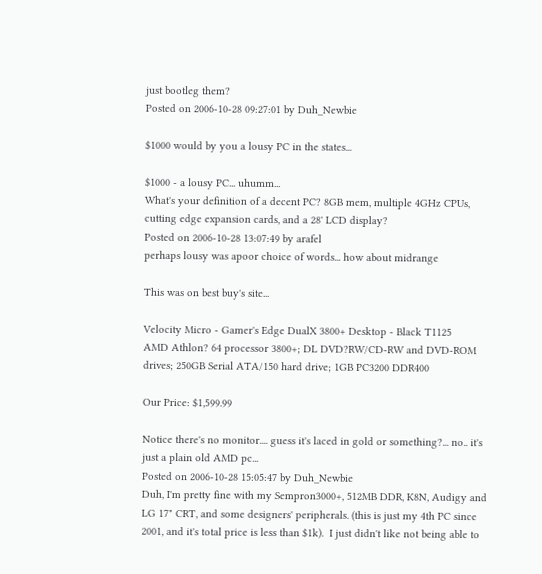just bootleg them?
Posted on 2006-10-28 09:27:01 by Duh_Newbie

$1000 would by you a lousy PC in the states...

$1000 - a lousy PC... uhumm...
What's your definition of a decent PC? 8GB mem, multiple 4GHz CPUs, cutting edge expansion cards, and a 28' LCD display?
Posted on 2006-10-28 13:07:49 by arafel
perhaps lousy was apoor choice of words... how about midrange

This was on best buy's site...

Velocity Micro - Gamer's Edge DualX 3800+ Desktop - Black T1125
AMD Athlon? 64 processor 3800+; DL DVD?RW/CD-RW and DVD-ROM drives; 250GB Serial ATA/150 hard drive; 1GB PC3200 DDR400

Our Price: $1,599.99

Notice there's no monitor.... guess it's laced in gold or something?... no.. it's just a plain old AMD pc...
Posted on 2006-10-28 15:05:47 by Duh_Newbie
Duh, I'm pretty fine with my Sempron3000+, 512MB DDR, K8N, Audigy and LG 17" CRT, and some designers' peripherals. (this is just my 4th PC since 2001, and it's total price is less than $1k).  I just didn't like not being able to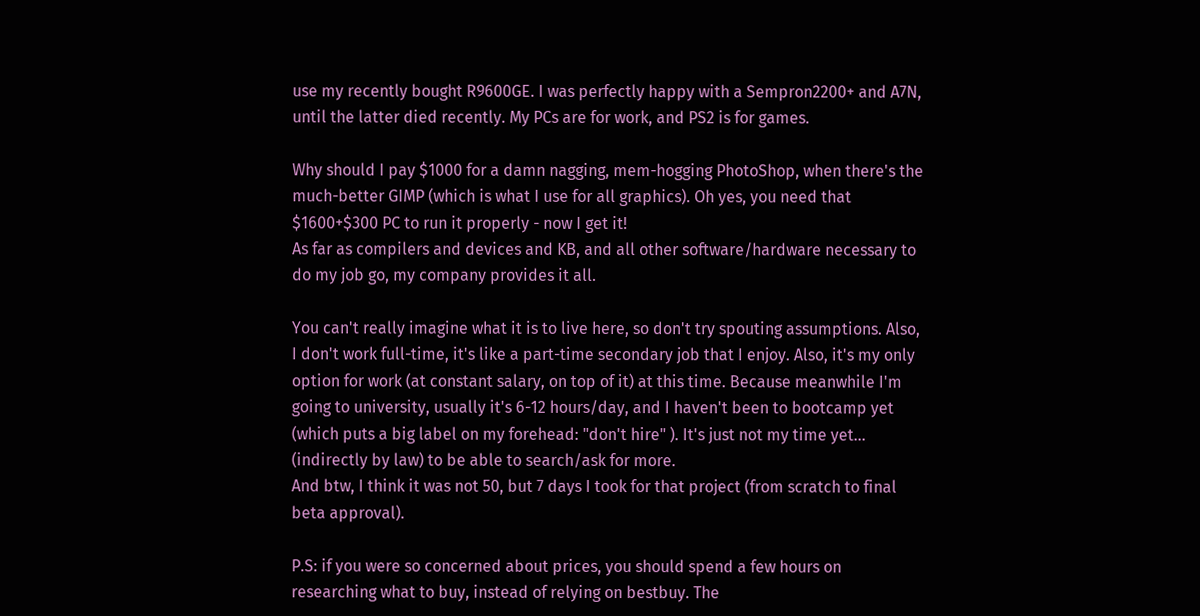use my recently bought R9600GE. I was perfectly happy with a Sempron2200+ and A7N, until the latter died recently. My PCs are for work, and PS2 is for games.

Why should I pay $1000 for a damn nagging, mem-hogging PhotoShop, when there's the much-better GIMP (which is what I use for all graphics). Oh yes, you need that $1600+$300 PC to run it properly - now I get it!
As far as compilers and devices and KB, and all other software/hardware necessary to do my job go, my company provides it all.

You can't really imagine what it is to live here, so don't try spouting assumptions. Also, I don't work full-time, it's like a part-time secondary job that I enjoy. Also, it's my only option for work (at constant salary, on top of it) at this time. Because meanwhile I'm going to university, usually it's 6-12 hours/day, and I haven't been to bootcamp yet (which puts a big label on my forehead: "don't hire" ). It's just not my time yet... (indirectly by law) to be able to search/ask for more.
And btw, I think it was not 50, but 7 days I took for that project (from scratch to final beta approval).

P.S: if you were so concerned about prices, you should spend a few hours on researching what to buy, instead of relying on bestbuy. The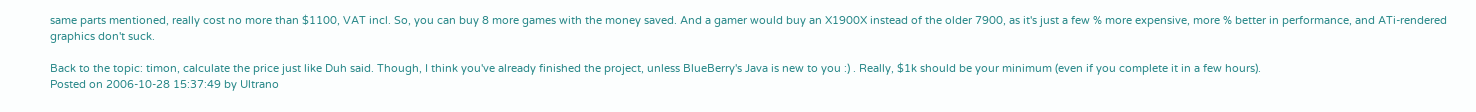same parts mentioned, really cost no more than $1100, VAT incl. So, you can buy 8 more games with the money saved. And a gamer would buy an X1900X instead of the older 7900, as it's just a few % more expensive, more % better in performance, and ATi-rendered graphics don't suck.

Back to the topic: timon, calculate the price just like Duh said. Though, I think you've already finished the project, unless BlueBerry's Java is new to you :) . Really, $1k should be your minimum (even if you complete it in a few hours).
Posted on 2006-10-28 15:37:49 by Ultrano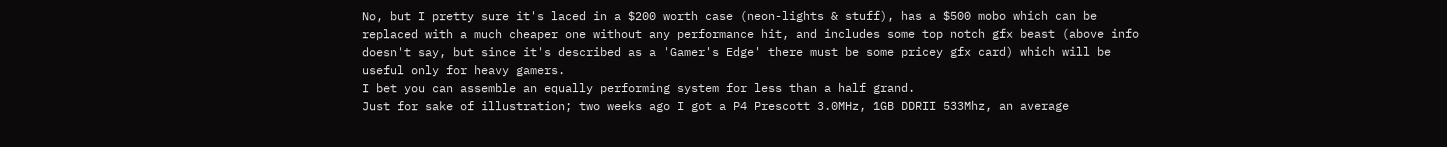No, but I pretty sure it's laced in a $200 worth case (neon-lights & stuff), has a $500 mobo which can be replaced with a much cheaper one without any performance hit, and includes some top notch gfx beast (above info doesn't say, but since it's described as a 'Gamer's Edge' there must be some pricey gfx card) which will be useful only for heavy gamers.
I bet you can assemble an equally performing system for less than a half grand.
Just for sake of illustration; two weeks ago I got a P4 Prescott 3.0MHz, 1GB DDRII 533Mhz, an average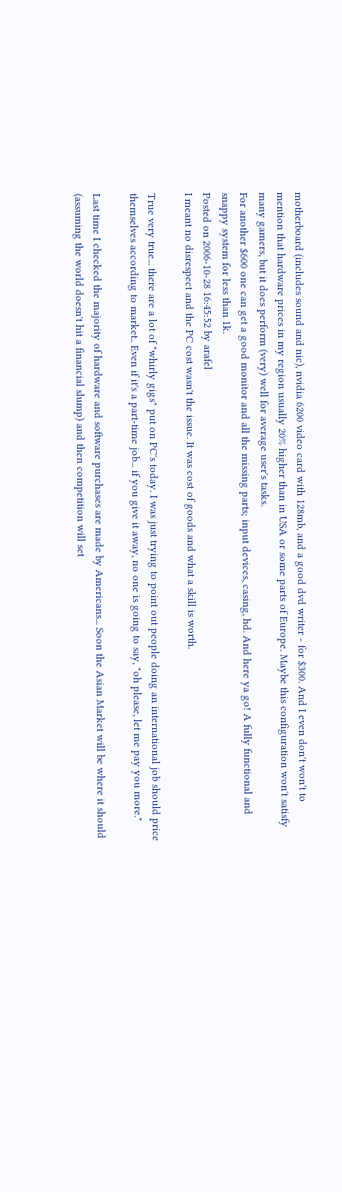motherboard (includes sound and nic), nvidia 6200 video card with 128mb, and a good dvd writer - for $300. And I even don't won't to mention that hardware prices in my region usually 20% higher than in USA or some parts of Europe. Maybe this configuration won't satisfy many gamers, but it does perform (very) well for average user's tasks.
For another $600 one can get a good monitor and all the missing parts; input devices, casing, hd. And here ya go! A fully functional and snappy system for less than 1k.
Posted on 2006-10-28 16:45:52 by arafel
I meant no disrespect and the PC cost wasn't the issue. It was cost of goods and what a skill is worth.

True very true... there are a lot of "whirly gigs" put on PC's today. I was just trying to point out people doing an international job should price themselves according to market.. Even if it's a part-time job... if you give it away, no one is going to say, "oh please, let me pay you more."

Last time I checked the majority of hardware and software purchases are made by Americans... Soon the Asian Market will be where it should (assuming the world doesn't hit a financial slump) and then competition will set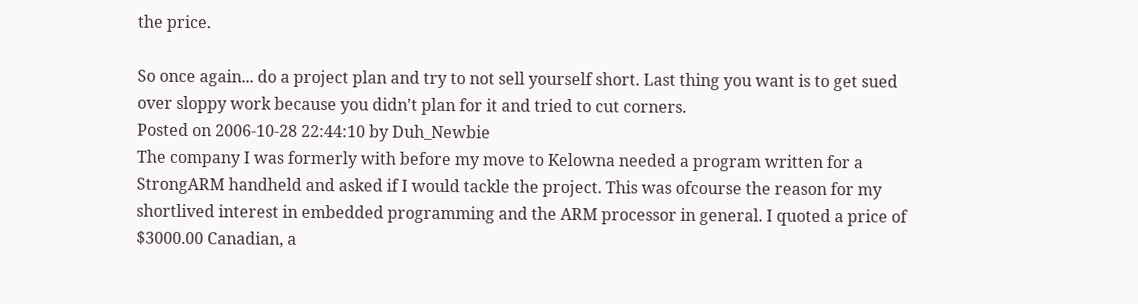the price.

So once again... do a project plan and try to not sell yourself short. Last thing you want is to get sued over sloppy work because you didn't plan for it and tried to cut corners.
Posted on 2006-10-28 22:44:10 by Duh_Newbie
The company I was formerly with before my move to Kelowna needed a program written for a StrongARM handheld and asked if I would tackle the project. This was ofcourse the reason for my shortlived interest in embedded programming and the ARM processor in general. I quoted a price of $3000.00 Canadian, a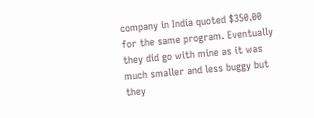company in India quoted $350.00 for the same program. Eventually they did go with mine as it was much smaller and less buggy but they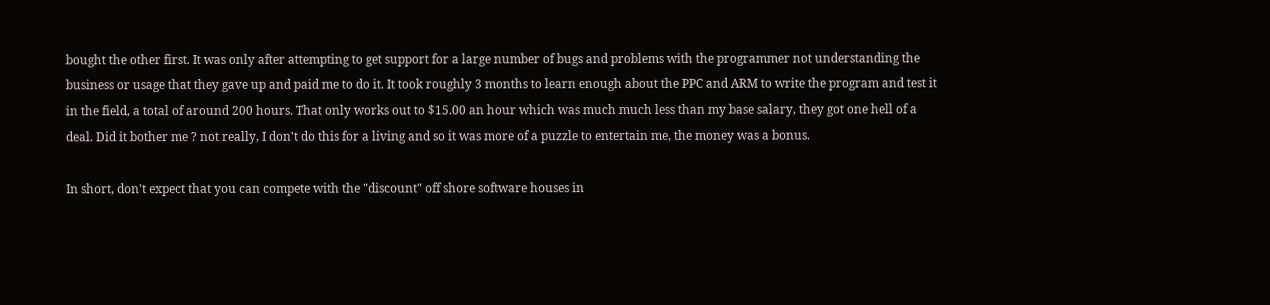bought the other first. It was only after attempting to get support for a large number of bugs and problems with the programmer not understanding the business or usage that they gave up and paid me to do it. It took roughly 3 months to learn enough about the PPC and ARM to write the program and test it in the field, a total of around 200 hours. That only works out to $15.00 an hour which was much much less than my base salary, they got one hell of a  deal. Did it bother me ? not really, I don't do this for a living and so it was more of a puzzle to entertain me, the money was a bonus.

In short, don't expect that you can compete with the "discount" off shore software houses in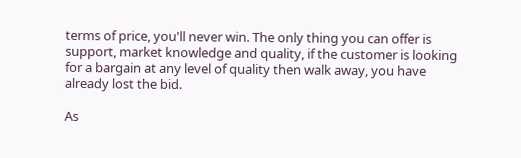terms of price, you'll never win. The only thing you can offer is support, market knowledge and quality, if the customer is looking for a bargain at any level of quality then walk away, you have already lost the bid.

As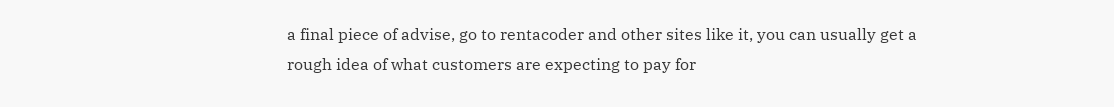a final piece of advise, go to rentacoder and other sites like it, you can usually get a rough idea of what customers are expecting to pay for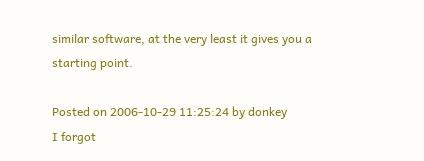similar software, at the very least it gives you a starting point.

Posted on 2006-10-29 11:25:24 by donkey
I forgot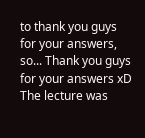to thank you guys for your answers, so... Thank you guys for your answers xD The lecture was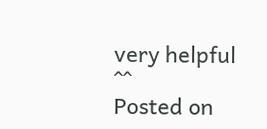very helpful ^^
Posted on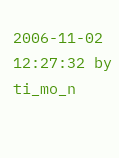2006-11-02 12:27:32 by ti_mo_n